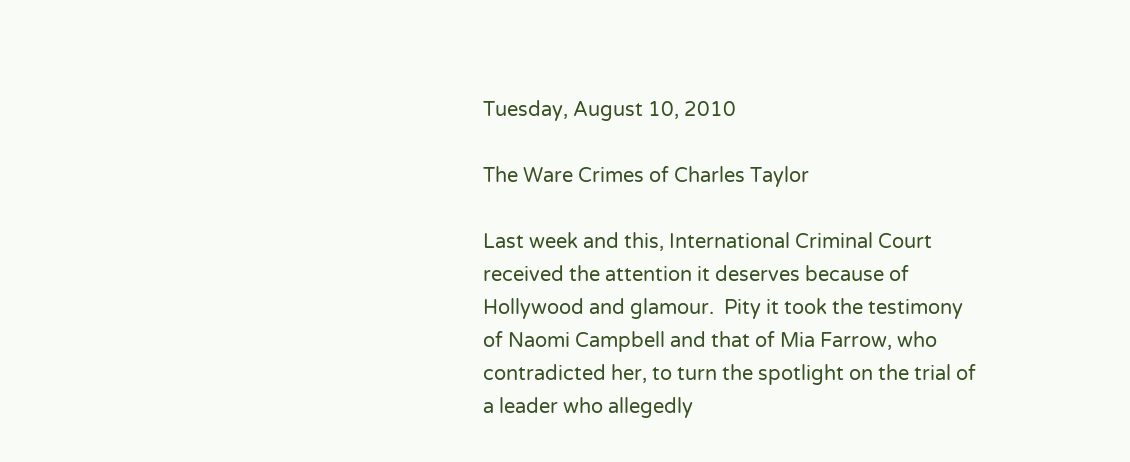Tuesday, August 10, 2010

The Ware Crimes of Charles Taylor

Last week and this, International Criminal Court received the attention it deserves because of Hollywood and glamour.  Pity it took the testimony of Naomi Campbell and that of Mia Farrow, who contradicted her, to turn the spotlight on the trial of a leader who allegedly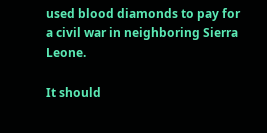used blood diamonds to pay for a civil war in neighboring Sierra Leone.

It should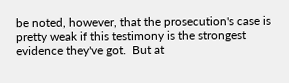be noted, however, that the prosecution's case is pretty weak if this testimony is the strongest evidence they've got.  But at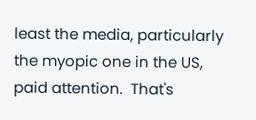least the media, particularly the myopic one in the US, paid attention.  That's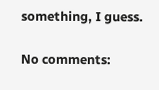something, I guess.

No comments: